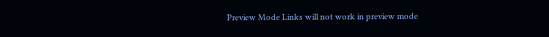Preview Mode Links will not work in preview mode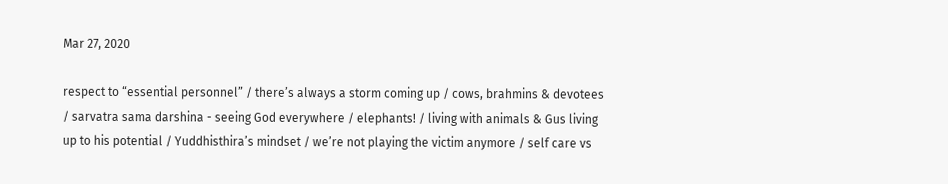Mar 27, 2020

respect to “essential personnel” / there’s always a storm coming up / cows, brahmins & devotees / sarvatra sama darshina - seeing God everywhere / elephants! / living with animals & Gus living up to his potential / Yuddhisthira’s mindset / we’re not playing the victim anymore / self care vs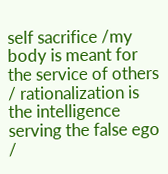self sacrifice /my body is meant for the service of others / rationalization is the intelligence serving the false ego /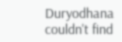Duryodhana couldn't find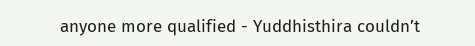anyone more qualified - Yuddhisthira couldn’t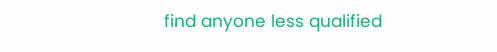find anyone less qualified